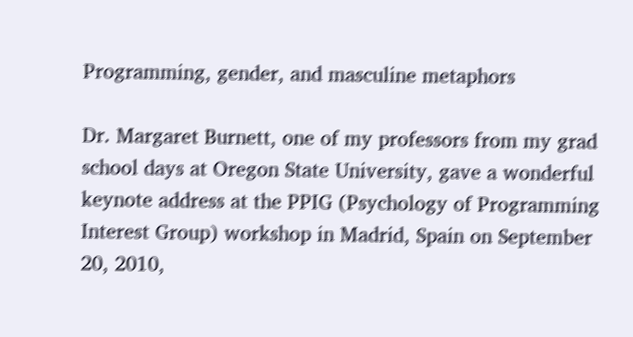Programming, gender, and masculine metaphors

Dr. Margaret Burnett, one of my professors from my grad school days at Oregon State University, gave a wonderful keynote address at the PPIG (Psychology of Programming Interest Group) workshop in Madrid, Spain on September 20, 2010,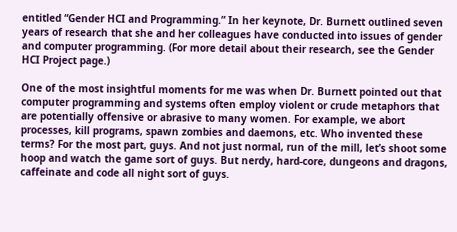entitled “Gender HCI and Programming.” In her keynote, Dr. Burnett outlined seven years of research that she and her colleagues have conducted into issues of gender and computer programming. (For more detail about their research, see the Gender HCI Project page.)

One of the most insightful moments for me was when Dr. Burnett pointed out that  computer programming and systems often employ violent or crude metaphors that are potentially offensive or abrasive to many women. For example, we abort processes, kill programs, spawn zombies and daemons, etc. Who invented these terms? For the most part, guys. And not just normal, run of the mill, let’s shoot some hoop and watch the game sort of guys. But nerdy, hard-core, dungeons and dragons, caffeinate and code all night sort of guys.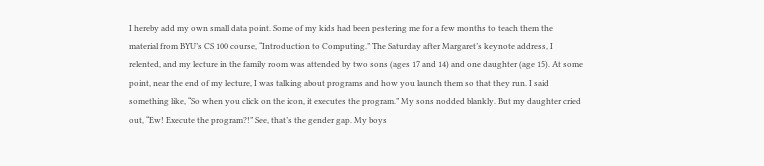I hereby add my own small data point. Some of my kids had been pestering me for a few months to teach them the material from BYU’s CS 100 course, “Introduction to Computing.” The Saturday after Margaret’s keynote address, I relented, and my lecture in the family room was attended by two sons (ages 17 and 14) and one daughter (age 15). At some point, near the end of my lecture, I was talking about programs and how you launch them so that they run. I said something like, “So when you click on the icon, it executes the program.” My sons nodded blankly. But my daughter cried out, “Ew! Execute the program?!” See, that’s the gender gap. My boys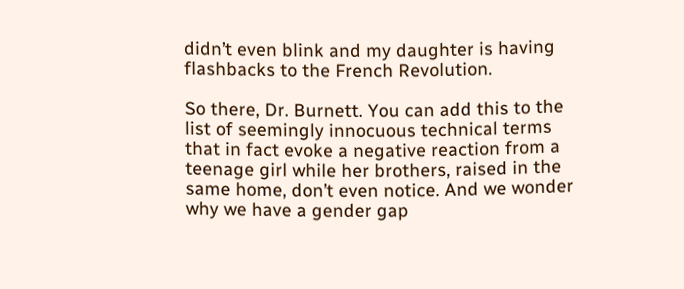didn’t even blink and my daughter is having flashbacks to the French Revolution.

So there, Dr. Burnett. You can add this to the list of seemingly innocuous technical terms that in fact evoke a negative reaction from a teenage girl while her brothers, raised in the same home, don’t even notice. And we wonder why we have a gender gap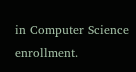in Computer Science enrollment.